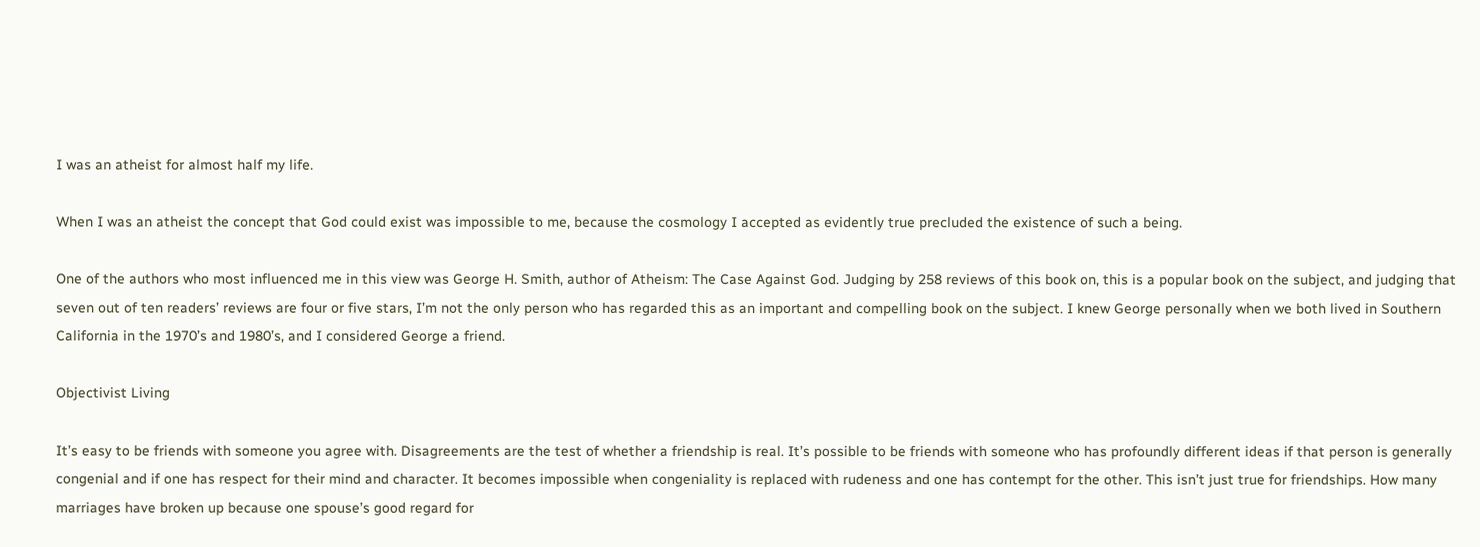I was an atheist for almost half my life.

When I was an atheist the concept that God could exist was impossible to me, because the cosmology I accepted as evidently true precluded the existence of such a being.

One of the authors who most influenced me in this view was George H. Smith, author of Atheism: The Case Against God. Judging by 258 reviews of this book on, this is a popular book on the subject, and judging that seven out of ten readers’ reviews are four or five stars, I’m not the only person who has regarded this as an important and compelling book on the subject. I knew George personally when we both lived in Southern California in the 1970’s and 1980’s, and I considered George a friend.

Objectivist Living

It’s easy to be friends with someone you agree with. Disagreements are the test of whether a friendship is real. It’s possible to be friends with someone who has profoundly different ideas if that person is generally congenial and if one has respect for their mind and character. It becomes impossible when congeniality is replaced with rudeness and one has contempt for the other. This isn’t just true for friendships. How many marriages have broken up because one spouse’s good regard for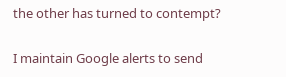the other has turned to contempt?

I maintain Google alerts to send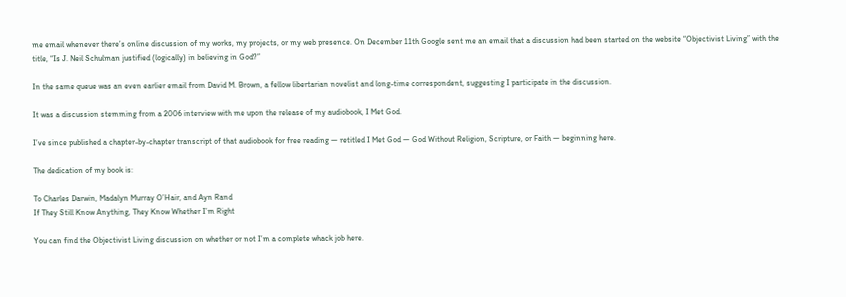me email whenever there’s online discussion of my works, my projects, or my web presence. On December 11th Google sent me an email that a discussion had been started on the website “Objectivist Living” with the title, “Is J. Neil Schulman justified (logically) in believing in God?”

In the same queue was an even earlier email from David M. Brown, a fellow libertarian novelist and long-time correspondent, suggesting I participate in the discussion.

It was a discussion stemming from a 2006 interview with me upon the release of my audiobook, I Met God.

I’ve since published a chapter-by-chapter transcript of that audiobook for free reading — retitled I Met God — God Without Religion, Scripture, or Faith — beginning here.

The dedication of my book is:

To Charles Darwin, Madalyn Murray O’Hair, and Ayn Rand
If They Still Know Anything, They Know Whether I’m Right

You can find the Objectivist Living discussion on whether or not I’m a complete whack job here.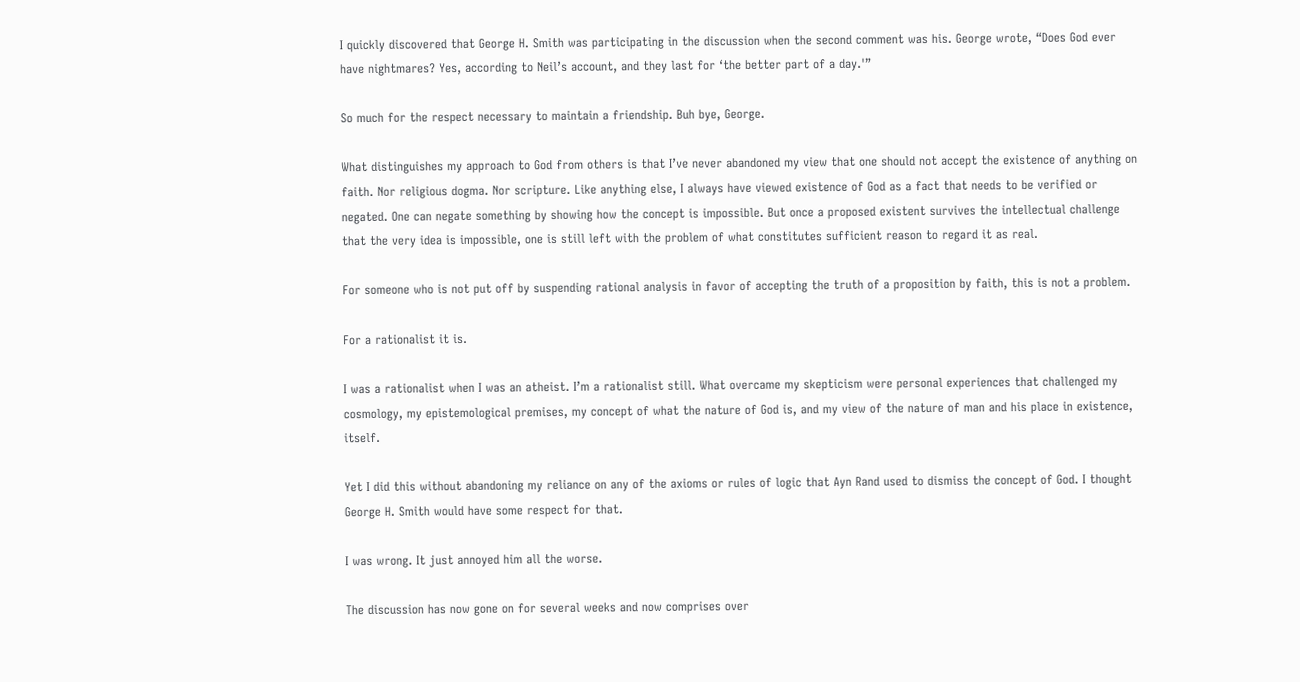I quickly discovered that George H. Smith was participating in the discussion when the second comment was his. George wrote, “Does God ever have nightmares? Yes, according to Neil’s account, and they last for ‘the better part of a day.'”

So much for the respect necessary to maintain a friendship. Buh bye, George.

What distinguishes my approach to God from others is that I’ve never abandoned my view that one should not accept the existence of anything on faith. Nor religious dogma. Nor scripture. Like anything else, I always have viewed existence of God as a fact that needs to be verified or negated. One can negate something by showing how the concept is impossible. But once a proposed existent survives the intellectual challenge that the very idea is impossible, one is still left with the problem of what constitutes sufficient reason to regard it as real.

For someone who is not put off by suspending rational analysis in favor of accepting the truth of a proposition by faith, this is not a problem.

For a rationalist it is.

I was a rationalist when I was an atheist. I’m a rationalist still. What overcame my skepticism were personal experiences that challenged my cosmology, my epistemological premises, my concept of what the nature of God is, and my view of the nature of man and his place in existence, itself.

Yet I did this without abandoning my reliance on any of the axioms or rules of logic that Ayn Rand used to dismiss the concept of God. I thought George H. Smith would have some respect for that.

I was wrong. It just annoyed him all the worse.

The discussion has now gone on for several weeks and now comprises over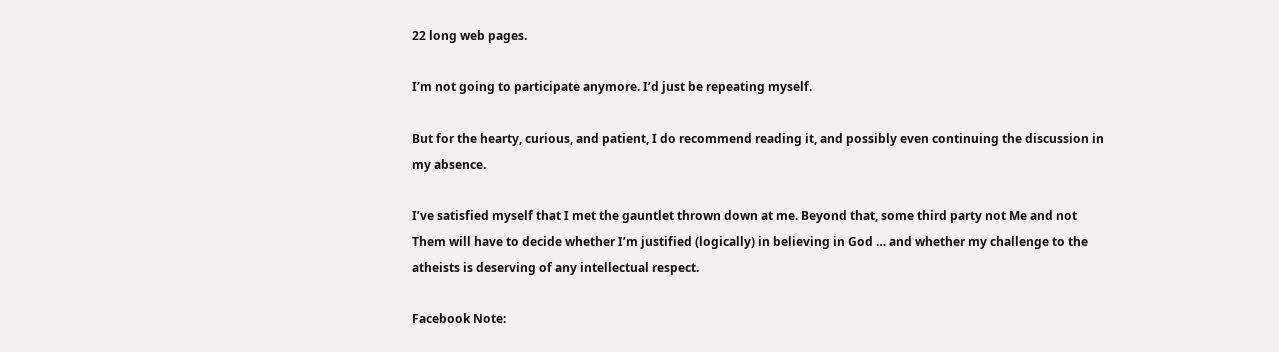22 long web pages.

I’m not going to participate anymore. I’d just be repeating myself.

But for the hearty, curious, and patient, I do recommend reading it, and possibly even continuing the discussion in my absence.

I’ve satisfied myself that I met the gauntlet thrown down at me. Beyond that, some third party not Me and not Them will have to decide whether I’m justified (logically) in believing in God … and whether my challenge to the atheists is deserving of any intellectual respect.

Facebook Note: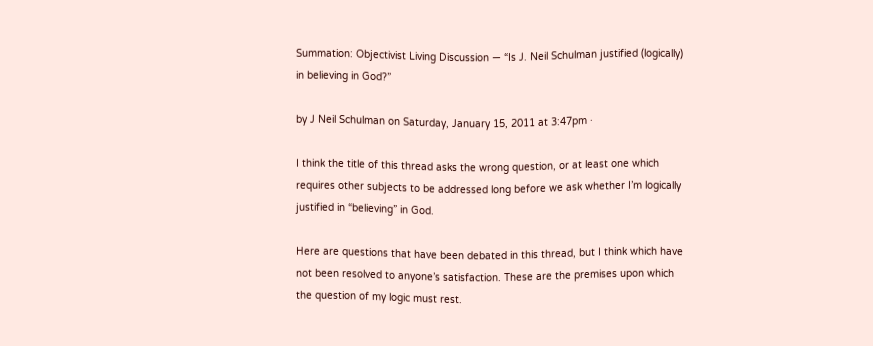Summation: Objectivist Living Discussion — “Is J. Neil Schulman justified (logically) in believing in God?”

by J Neil Schulman on Saturday, January 15, 2011 at 3:47pm ·

I think the title of this thread asks the wrong question, or at least one which requires other subjects to be addressed long before we ask whether I’m logically justified in “believing” in God.

Here are questions that have been debated in this thread, but I think which have not been resolved to anyone’s satisfaction. These are the premises upon which the question of my logic must rest.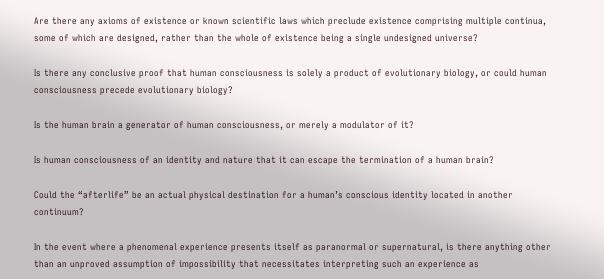Are there any axioms of existence or known scientific laws which preclude existence comprising multiple continua, some of which are designed, rather than the whole of existence being a single undesigned universe?

Is there any conclusive proof that human consciousness is solely a product of evolutionary biology, or could human consciousness precede evolutionary biology?

Is the human brain a generator of human consciousness, or merely a modulator of it?

Is human consciousness of an identity and nature that it can escape the termination of a human brain?

Could the “afterlife” be an actual physical destination for a human’s conscious identity located in another continuum?

In the event where a phenomenal experience presents itself as paranormal or supernatural, is there anything other than an unproved assumption of impossibility that necessitates interpreting such an experience as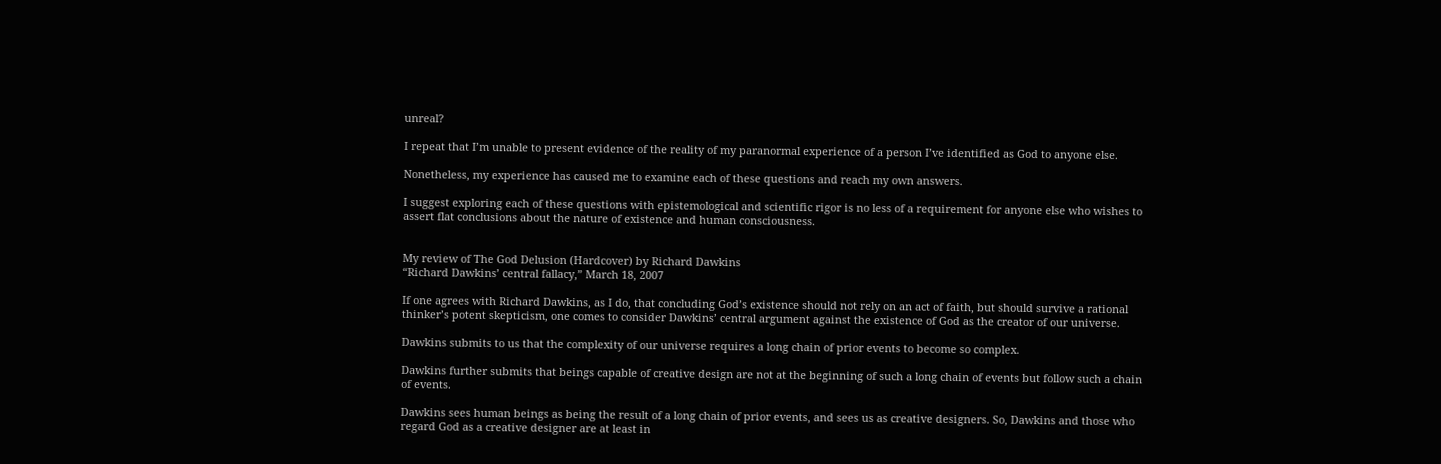unreal?

I repeat that I’m unable to present evidence of the reality of my paranormal experience of a person I’ve identified as God to anyone else.

Nonetheless, my experience has caused me to examine each of these questions and reach my own answers.

I suggest exploring each of these questions with epistemological and scientific rigor is no less of a requirement for anyone else who wishes to assert flat conclusions about the nature of existence and human consciousness.


My review of The God Delusion (Hardcover) by Richard Dawkins
“Richard Dawkins’ central fallacy,” March 18, 2007

If one agrees with Richard Dawkins, as I do, that concluding God’s existence should not rely on an act of faith, but should survive a rational thinker’s potent skepticism, one comes to consider Dawkins’ central argument against the existence of God as the creator of our universe.

Dawkins submits to us that the complexity of our universe requires a long chain of prior events to become so complex.

Dawkins further submits that beings capable of creative design are not at the beginning of such a long chain of events but follow such a chain of events.

Dawkins sees human beings as being the result of a long chain of prior events, and sees us as creative designers. So, Dawkins and those who regard God as a creative designer are at least in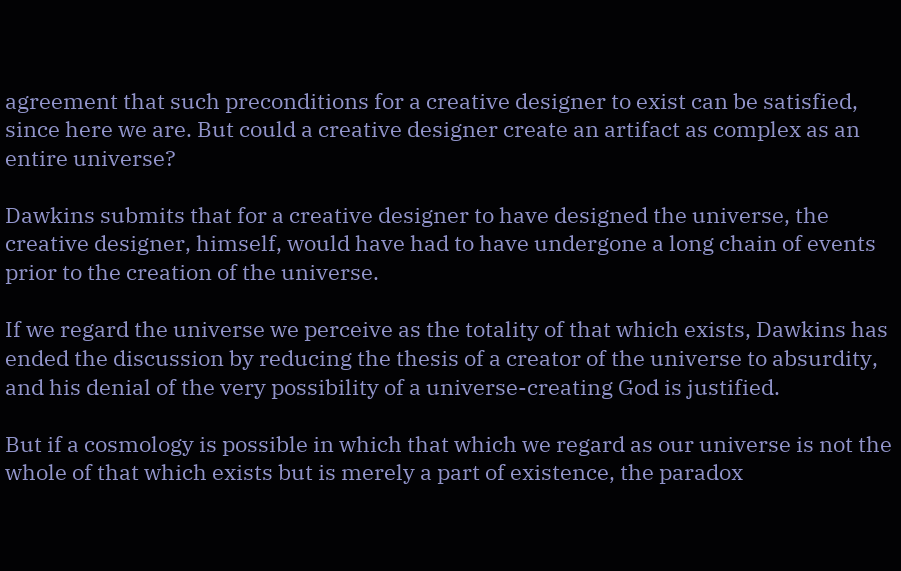agreement that such preconditions for a creative designer to exist can be satisfied, since here we are. But could a creative designer create an artifact as complex as an entire universe?

Dawkins submits that for a creative designer to have designed the universe, the creative designer, himself, would have had to have undergone a long chain of events prior to the creation of the universe.

If we regard the universe we perceive as the totality of that which exists, Dawkins has ended the discussion by reducing the thesis of a creator of the universe to absurdity, and his denial of the very possibility of a universe-creating God is justified.

But if a cosmology is possible in which that which we regard as our universe is not the whole of that which exists but is merely a part of existence, the paradox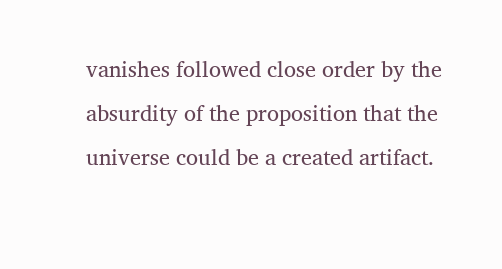vanishes followed close order by the absurdity of the proposition that the universe could be a created artifact.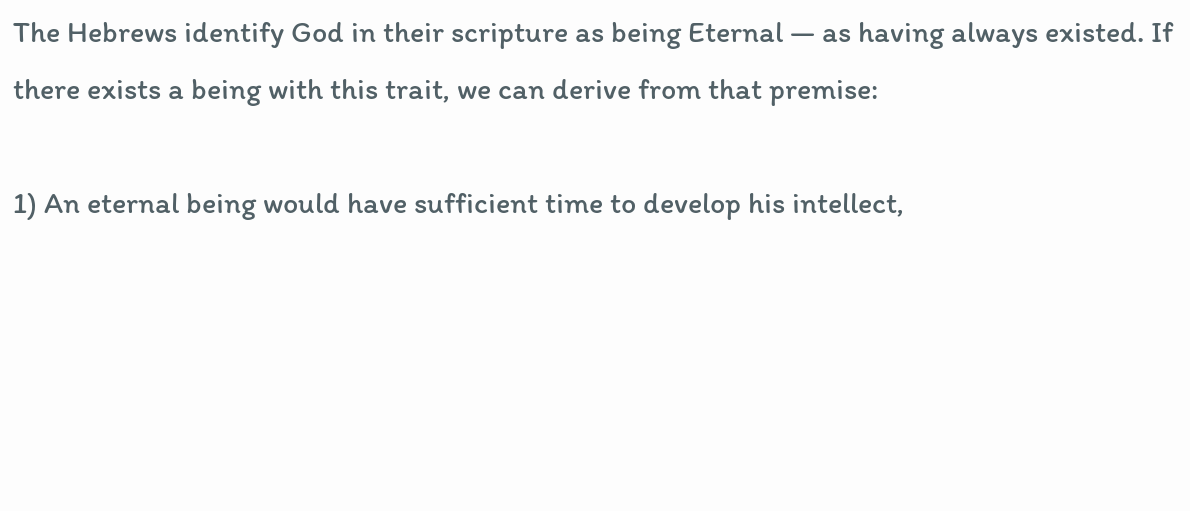The Hebrews identify God in their scripture as being Eternal — as having always existed. If there exists a being with this trait, we can derive from that premise:

1) An eternal being would have sufficient time to develop his intellect,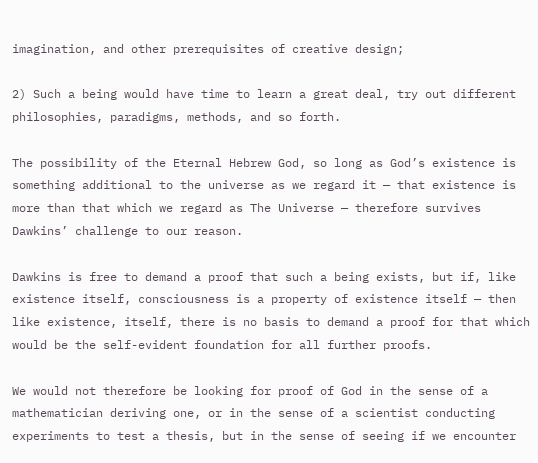imagination, and other prerequisites of creative design;

2) Such a being would have time to learn a great deal, try out different philosophies, paradigms, methods, and so forth.

The possibility of the Eternal Hebrew God, so long as God’s existence is something additional to the universe as we regard it — that existence is more than that which we regard as The Universe — therefore survives Dawkins’ challenge to our reason.

Dawkins is free to demand a proof that such a being exists, but if, like existence itself, consciousness is a property of existence itself — then like existence, itself, there is no basis to demand a proof for that which would be the self-evident foundation for all further proofs.

We would not therefore be looking for proof of God in the sense of a mathematician deriving one, or in the sense of a scientist conducting experiments to test a thesis, but in the sense of seeing if we encounter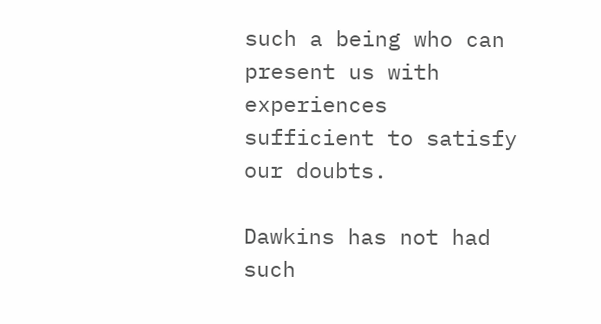such a being who can present us with experiences sufficient to satisfy our doubts.

Dawkins has not had such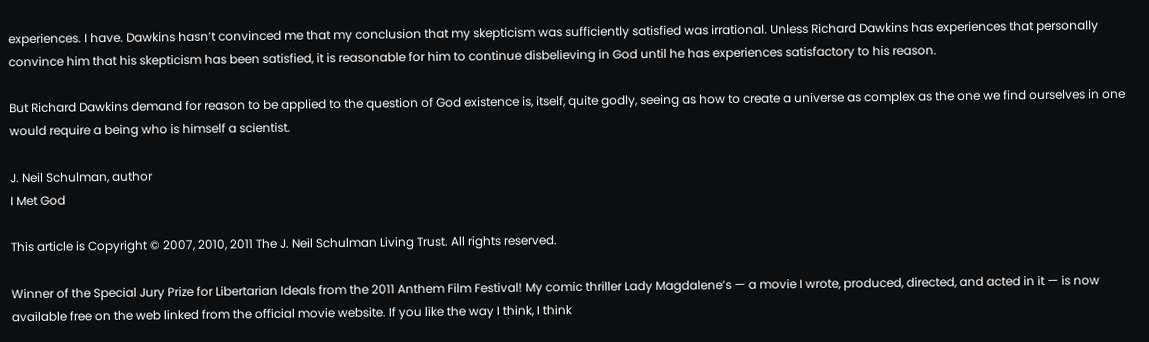experiences. I have. Dawkins hasn’t convinced me that my conclusion that my skepticism was sufficiently satisfied was irrational. Unless Richard Dawkins has experiences that personally convince him that his skepticism has been satisfied, it is reasonable for him to continue disbelieving in God until he has experiences satisfactory to his reason.

But Richard Dawkins demand for reason to be applied to the question of God existence is, itself, quite godly, seeing as how to create a universe as complex as the one we find ourselves in one would require a being who is himself a scientist.

J. Neil Schulman, author
I Met God

This article is Copyright © 2007, 2010, 2011 The J. Neil Schulman Living Trust. All rights reserved.

Winner of the Special Jury Prize for Libertarian Ideals from the 2011 Anthem Film Festival! My comic thriller Lady Magdalene’s — a movie I wrote, produced, directed, and acted in it — is now available free on the web linked from the official movie website. If you like the way I think, I think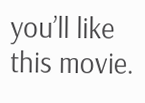you’ll like this movie.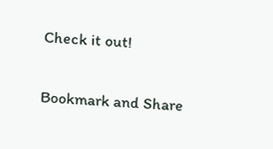Check it out!

Bookmark and Share